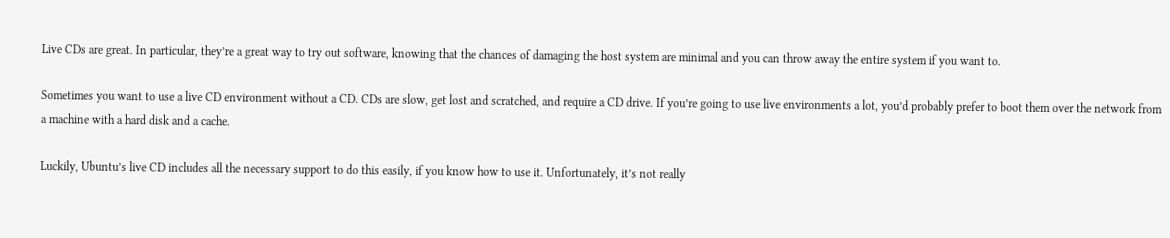Live CDs are great. In particular, they’re a great way to try out software, knowing that the chances of damaging the host system are minimal and you can throw away the entire system if you want to.

Sometimes you want to use a live CD environment without a CD. CDs are slow, get lost and scratched, and require a CD drive. If you’re going to use live environments a lot, you’d probably prefer to boot them over the network from a machine with a hard disk and a cache.

Luckily, Ubuntu’s live CD includes all the necessary support to do this easily, if you know how to use it. Unfortunately, it’s not really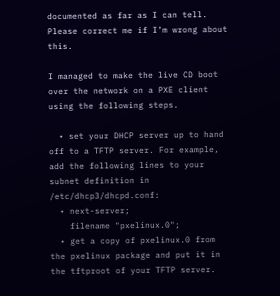documented as far as I can tell. Please correct me if I’m wrong about this.

I managed to make the live CD boot over the network on a PXE client using the following steps.

  • set your DHCP server up to hand off to a TFTP server. For example, add the following lines to your subnet definition in /etc/dhcp3/dhcpd.conf:
  • next-server;
    filename "pxelinux.0";
  • get a copy of pxelinux.0 from the pxelinux package and put it in the tftproot of your TFTP server.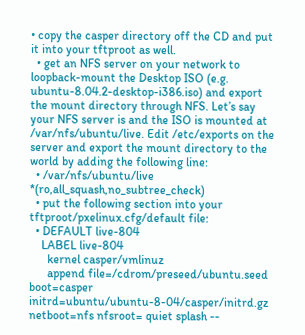• copy the casper directory off the CD and put it into your tftproot as well.
  • get an NFS server on your network to loopback-mount the Desktop ISO (e.g. ubuntu-8.04.2-desktop-i386.iso) and export the mount directory through NFS. Let’s say your NFS server is and the ISO is mounted at /var/nfs/ubuntu/live. Edit /etc/exports on the server and export the mount directory to the world by adding the following line:
  • /var/nfs/ubuntu/live *(ro,all_squash,no_subtree_check)
  • put the following section into your tftproot/pxelinux.cfg/default file:
  • DEFAULT live-804
    LABEL live-804
      kernel casper/vmlinuz
      append file=/cdrom/preseed/ubuntu.seed boot=casper initrd=ubuntu/ubuntu-8-04/casper/initrd.gz netboot=nfs nfsroot= quiet splash --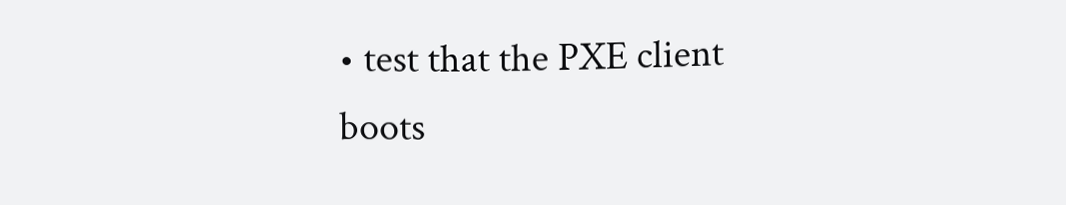• test that the PXE client boots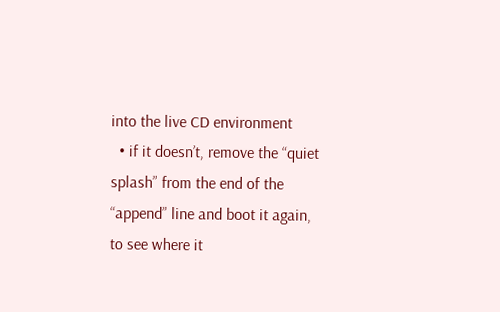into the live CD environment
  • if it doesn’t, remove the “quiet splash” from the end of the “append” line and boot it again, to see where it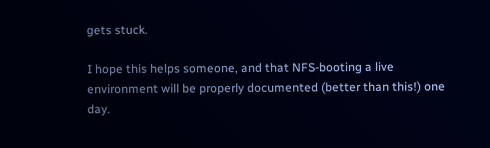gets stuck.

I hope this helps someone, and that NFS-booting a live environment will be properly documented (better than this!) one day.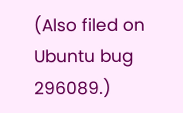(Also filed on Ubuntu bug 296089.)